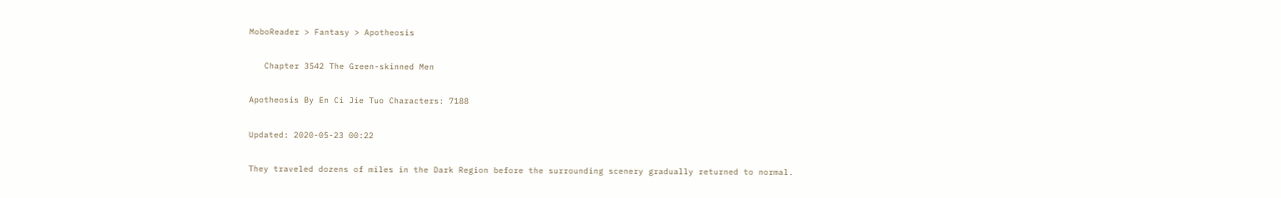MoboReader > Fantasy > Apotheosis

   Chapter 3542 The Green-skinned Men

Apotheosis By En Ci Jie Tuo Characters: 7188

Updated: 2020-05-23 00:22

They traveled dozens of miles in the Dark Region before the surrounding scenery gradually returned to normal.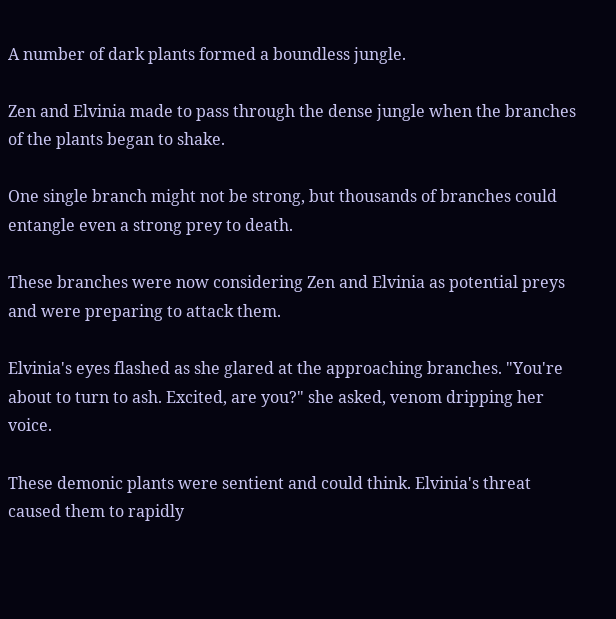A number of dark plants formed a boundless jungle.

Zen and Elvinia made to pass through the dense jungle when the branches of the plants began to shake.

One single branch might not be strong, but thousands of branches could entangle even a strong prey to death.

These branches were now considering Zen and Elvinia as potential preys and were preparing to attack them.

Elvinia's eyes flashed as she glared at the approaching branches. "You're about to turn to ash. Excited, are you?" she asked, venom dripping her voice.

These demonic plants were sentient and could think. Elvinia's threat caused them to rapidly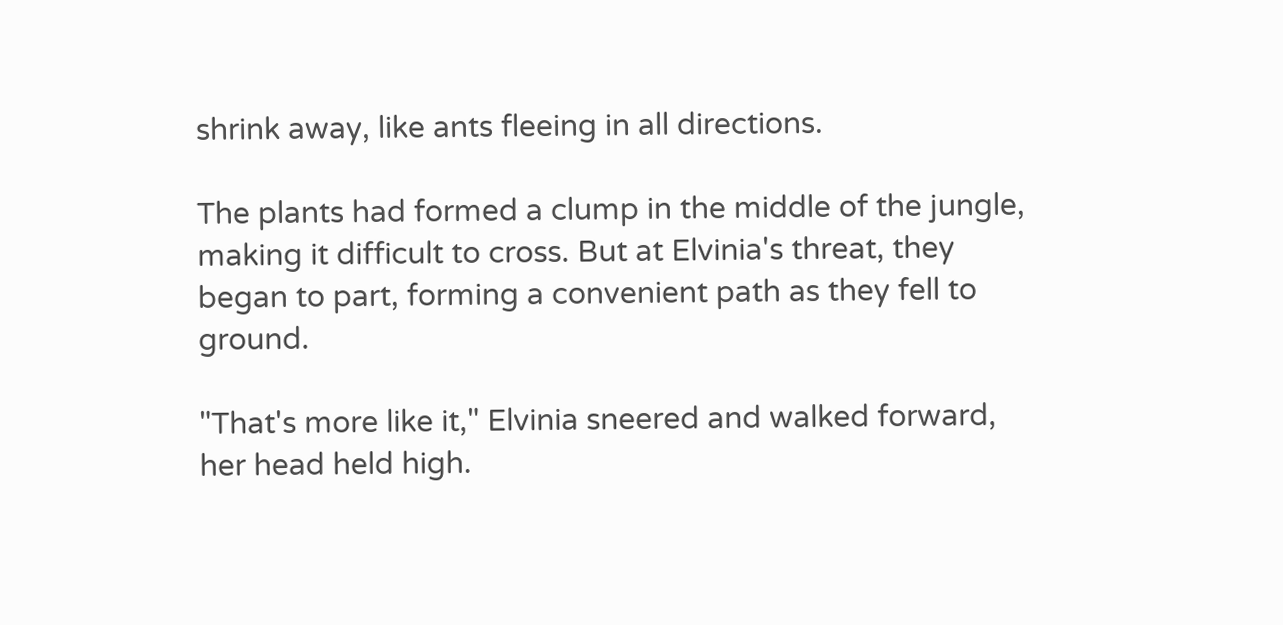shrink away, like ants fleeing in all directions.

The plants had formed a clump in the middle of the jungle, making it difficult to cross. But at Elvinia's threat, they began to part, forming a convenient path as they fell to ground.

"That's more like it," Elvinia sneered and walked forward, her head held high.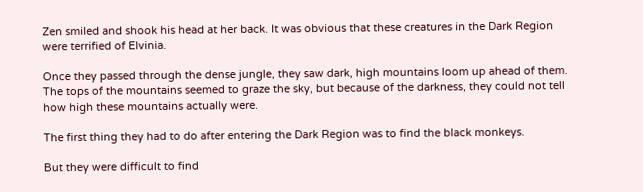Zen smiled and shook his head at her back. It was obvious that these creatures in the Dark Region were terrified of Elvinia.

Once they passed through the dense jungle, they saw dark, high mountains loom up ahead of them. The tops of the mountains seemed to graze the sky, but because of the darkness, they could not tell how high these mountains actually were.

The first thing they had to do after entering the Dark Region was to find the black monkeys.

But they were difficult to find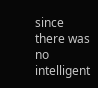since there was no intelligent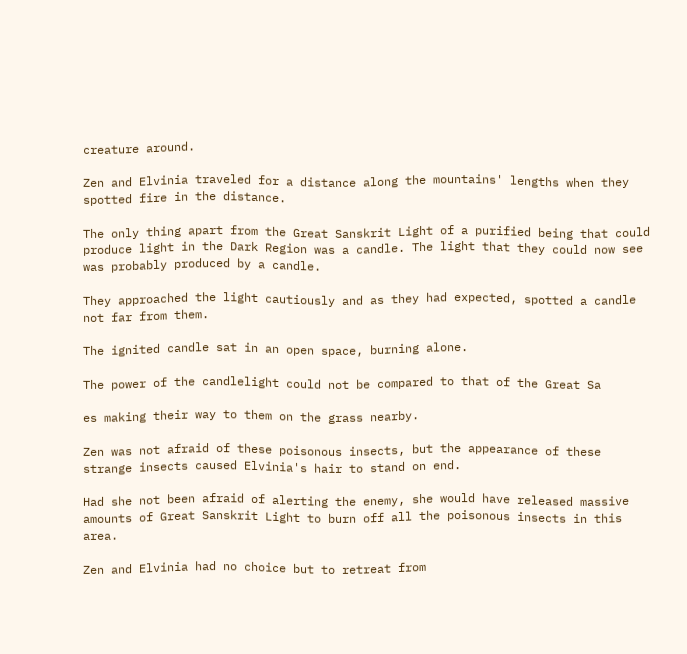creature around.

Zen and Elvinia traveled for a distance along the mountains' lengths when they spotted fire in the distance.

The only thing apart from the Great Sanskrit Light of a purified being that could produce light in the Dark Region was a candle. The light that they could now see was probably produced by a candle.

They approached the light cautiously and as they had expected, spotted a candle not far from them.

The ignited candle sat in an open space, burning alone.

The power of the candlelight could not be compared to that of the Great Sa

es making their way to them on the grass nearby.

Zen was not afraid of these poisonous insects, but the appearance of these strange insects caused Elvinia's hair to stand on end.

Had she not been afraid of alerting the enemy, she would have released massive amounts of Great Sanskrit Light to burn off all the poisonous insects in this area.

Zen and Elvinia had no choice but to retreat from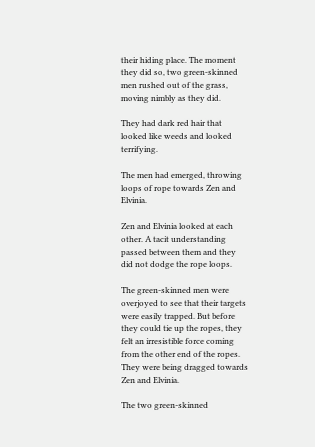their hiding place. The moment they did so, two green-skinned men rushed out of the grass, moving nimbly as they did.

They had dark red hair that looked like weeds and looked terrifying.

The men had emerged, throwing loops of rope towards Zen and Elvinia.

Zen and Elvinia looked at each other. A tacit understanding passed between them and they did not dodge the rope loops.

The green-skinned men were overjoyed to see that their targets were easily trapped. But before they could tie up the ropes, they felt an irresistible force coming from the other end of the ropes. They were being dragged towards Zen and Elvinia.

The two green-skinned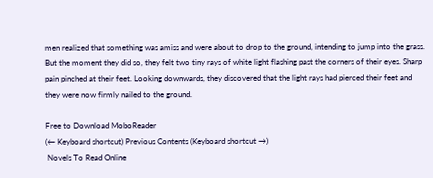men realized that something was amiss and were about to drop to the ground, intending to jump into the grass. But the moment they did so, they felt two tiny rays of white light flashing past the corners of their eyes. Sharp pain pinched at their feet. Looking downwards, they discovered that the light rays had pierced their feet and they were now firmly nailed to the ground.

Free to Download MoboReader
(← Keyboard shortcut) Previous Contents (Keyboard shortcut →)
 Novels To Read Online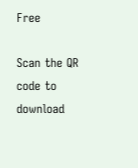Free

Scan the QR code to download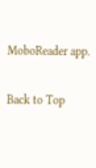MoboReader app.

Back to Top